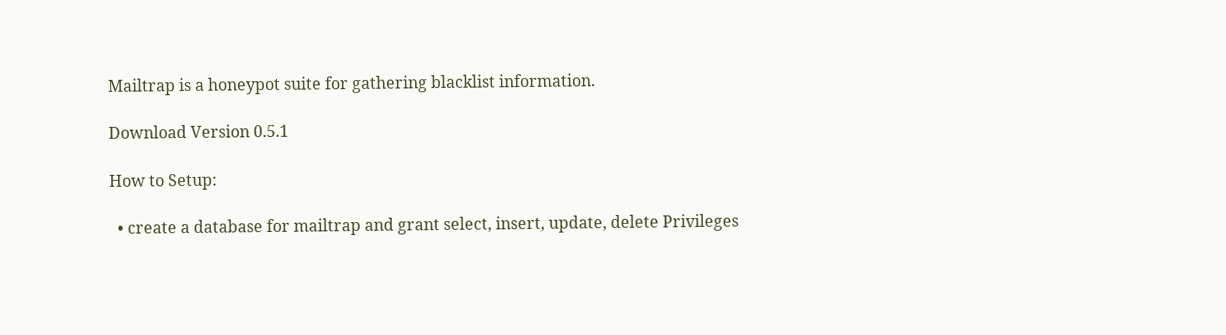Mailtrap is a honeypot suite for gathering blacklist information.

Download Version 0.5.1

How to Setup:

  • create a database for mailtrap and grant select, insert, update, delete Privileges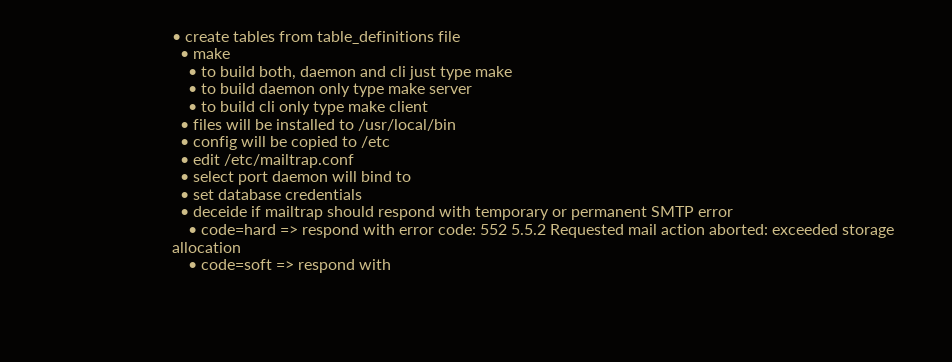• create tables from table_definitions file
  • make
    • to build both, daemon and cli just type make
    • to build daemon only type make server
    • to build cli only type make client
  • files will be installed to /usr/local/bin
  • config will be copied to /etc
  • edit /etc/mailtrap.conf
  • select port daemon will bind to
  • set database credentials
  • deceide if mailtrap should respond with temporary or permanent SMTP error
    • code=hard => respond with error code: 552 5.5.2 Requested mail action aborted: exceeded storage allocation
    • code=soft => respond with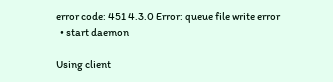error code: 451 4.3.0 Error: queue file write error
  • start daemon

Using client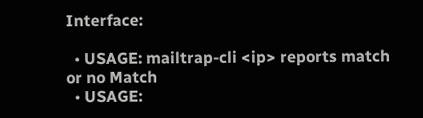Interface:

  • USAGE: mailtrap-cli <ip> reports match or no Match
  • USAGE: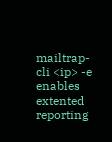mailtrap-cli <ip> -e enables extented reporting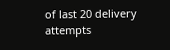of last 20 delivery attempts